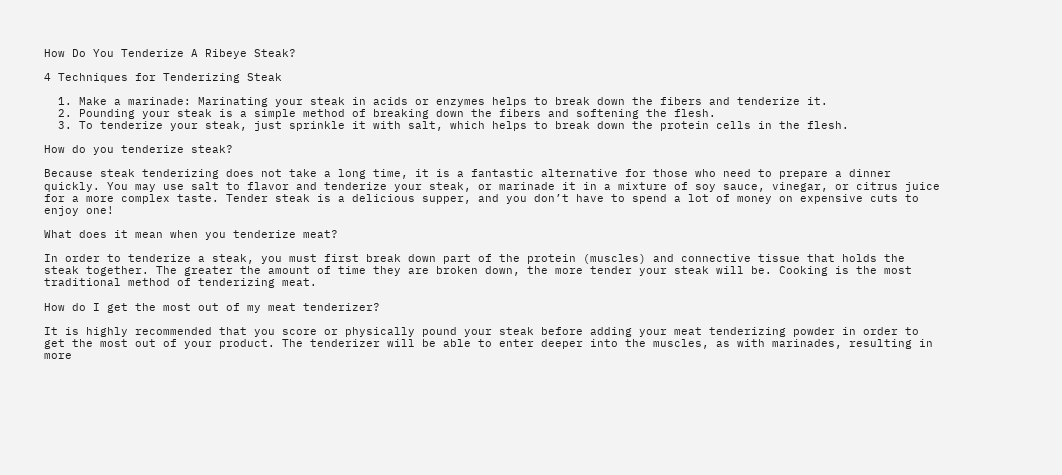How Do You Tenderize A Ribeye Steak?

4 Techniques for Tenderizing Steak

  1. Make a marinade: Marinating your steak in acids or enzymes helps to break down the fibers and tenderize it.
  2. Pounding your steak is a simple method of breaking down the fibers and softening the flesh.
  3. To tenderize your steak, just sprinkle it with salt, which helps to break down the protein cells in the flesh.

How do you tenderize steak?

Because steak tenderizing does not take a long time, it is a fantastic alternative for those who need to prepare a dinner quickly. You may use salt to flavor and tenderize your steak, or marinade it in a mixture of soy sauce, vinegar, or citrus juice for a more complex taste. Tender steak is a delicious supper, and you don’t have to spend a lot of money on expensive cuts to enjoy one!

What does it mean when you tenderize meat?

In order to tenderize a steak, you must first break down part of the protein (muscles) and connective tissue that holds the steak together. The greater the amount of time they are broken down, the more tender your steak will be. Cooking is the most traditional method of tenderizing meat.

How do I get the most out of my meat tenderizer?

It is highly recommended that you score or physically pound your steak before adding your meat tenderizing powder in order to get the most out of your product. The tenderizer will be able to enter deeper into the muscles, as with marinades, resulting in more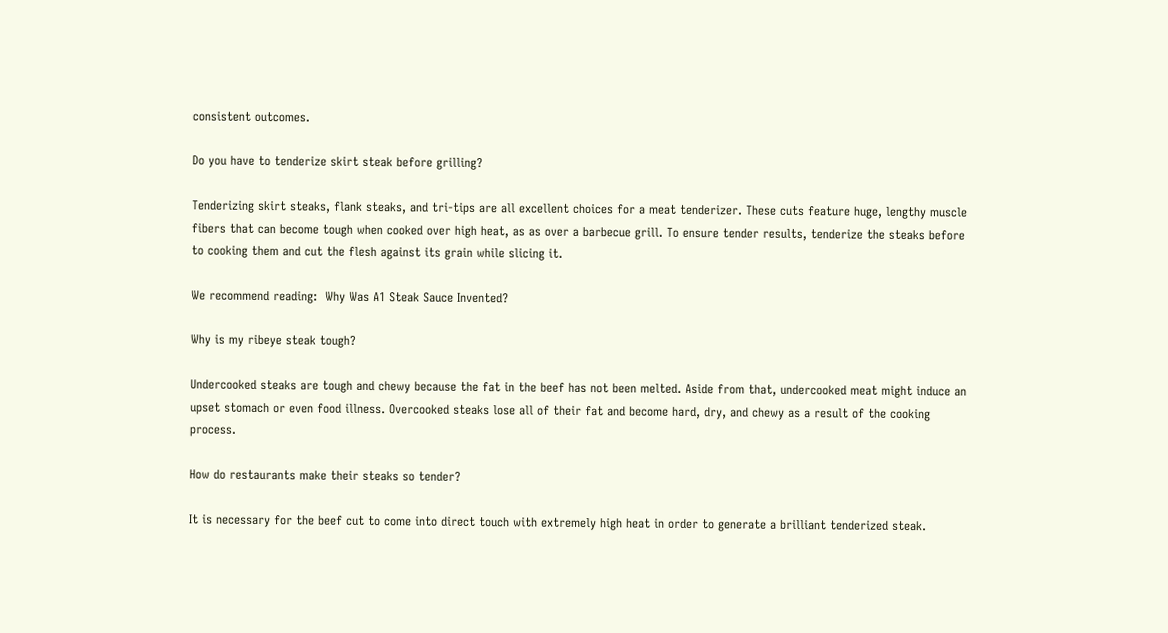consistent outcomes.

Do you have to tenderize skirt steak before grilling?

Tenderizing skirt steaks, flank steaks, and tri-tips are all excellent choices for a meat tenderizer. These cuts feature huge, lengthy muscle fibers that can become tough when cooked over high heat, as as over a barbecue grill. To ensure tender results, tenderize the steaks before to cooking them and cut the flesh against its grain while slicing it.

We recommend reading:  Why Was A1 Steak Sauce Invented?

Why is my ribeye steak tough?

Undercooked steaks are tough and chewy because the fat in the beef has not been melted. Aside from that, undercooked meat might induce an upset stomach or even food illness. Overcooked steaks lose all of their fat and become hard, dry, and chewy as a result of the cooking process.

How do restaurants make their steaks so tender?

It is necessary for the beef cut to come into direct touch with extremely high heat in order to generate a brilliant tenderized steak.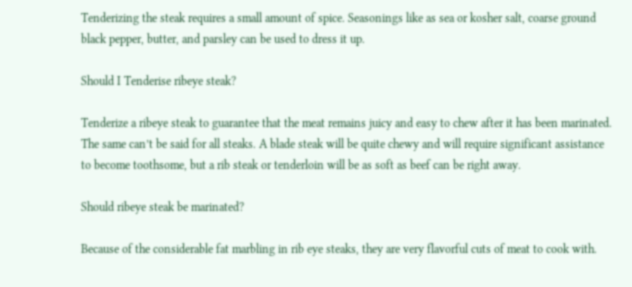Tenderizing the steak requires a small amount of spice. Seasonings like as sea or kosher salt, coarse ground black pepper, butter, and parsley can be used to dress it up.

Should I Tenderise ribeye steak?

Tenderize a ribeye steak to guarantee that the meat remains juicy and easy to chew after it has been marinated. The same can’t be said for all steaks. A blade steak will be quite chewy and will require significant assistance to become toothsome, but a rib steak or tenderloin will be as soft as beef can be right away.

Should ribeye steak be marinated?

Because of the considerable fat marbling in rib eye steaks, they are very flavorful cuts of meat to cook with.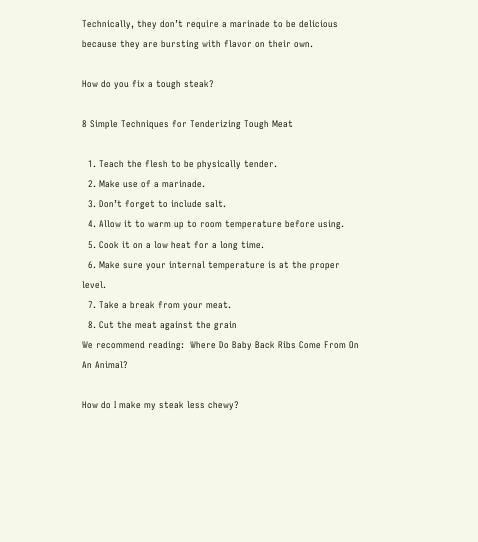Technically, they don’t require a marinade to be delicious because they are bursting with flavor on their own.

How do you fix a tough steak?

8 Simple Techniques for Tenderizing Tough Meat

  1. Teach the flesh to be physically tender.
  2. Make use of a marinade.
  3. Don’t forget to include salt.
  4. Allow it to warm up to room temperature before using.
  5. Cook it on a low heat for a long time.
  6. Make sure your internal temperature is at the proper level.
  7. Take a break from your meat.
  8. Cut the meat against the grain
We recommend reading:  Where Do Baby Back Ribs Come From On An Animal?

How do I make my steak less chewy?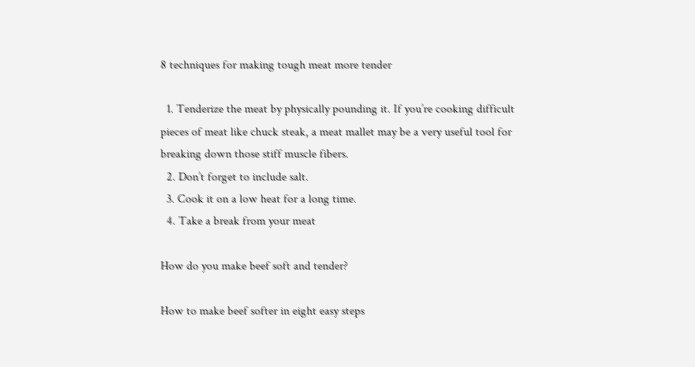8 techniques for making tough meat more tender

  1. Tenderize the meat by physically pounding it. If you’re cooking difficult pieces of meat like chuck steak, a meat mallet may be a very useful tool for breaking down those stiff muscle fibers.
  2. Don’t forget to include salt.
  3. Cook it on a low heat for a long time.
  4. Take a break from your meat

How do you make beef soft and tender?

How to make beef softer in eight easy steps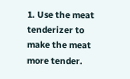1. Use the meat tenderizer to make the meat more tender.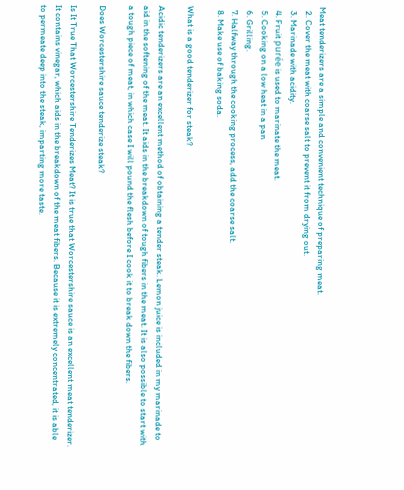Meat tenderizers are a simple and convenient technique of preparing meat.
  2. Cover the meat with coarse salt to prevent it from drying out.
  3. Marinade with acidity.
  4. Fruit purée is used to marinate the meat.
  5. Cooking on a low heat in a pan
  6. Grilling.
  7. Halfway through the cooking process, add the coarse salt.
  8. Make use of baking soda.

What is a good tenderizer for steak?

Acidic tenderizers are an excellent method of obtaining a tender steak. Lemon juice is included in my marinade to aid in the softening of the meat. It aids in the breakdown of tough fibers in the meat. It is also possible to start with a tough piece of meat, in which case I will pound the flesh before I cook it to break down the fibers.

Does Worcestershire sauce tenderize steak?

Is It True That Worcestershire Tenderizes Meat? It is true that Worcestershire sauce is an excellent meat tenderizer. It contains vinegar, which aids in the breakdown of the meat fibers. Because it is extremely concentrated, it is able to permeate deep into the steak, imparting more taste.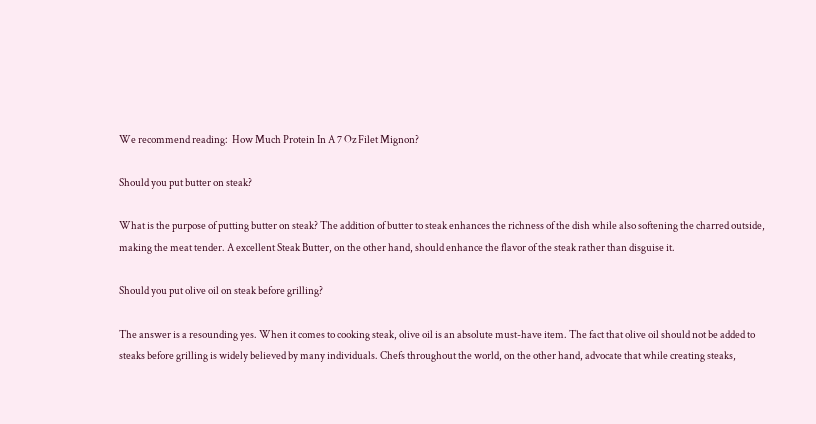We recommend reading:  How Much Protein In A 7 Oz Filet Mignon?

Should you put butter on steak?

What is the purpose of putting butter on steak? The addition of butter to steak enhances the richness of the dish while also softening the charred outside, making the meat tender. A excellent Steak Butter, on the other hand, should enhance the flavor of the steak rather than disguise it.

Should you put olive oil on steak before grilling?

The answer is a resounding yes. When it comes to cooking steak, olive oil is an absolute must-have item. The fact that olive oil should not be added to steaks before grilling is widely believed by many individuals. Chefs throughout the world, on the other hand, advocate that while creating steaks,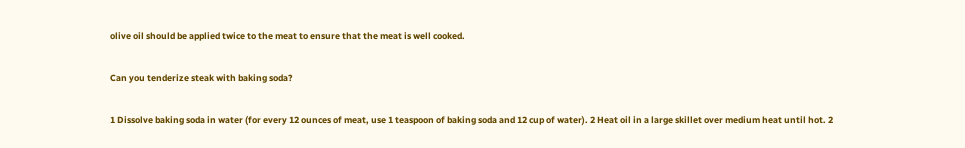olive oil should be applied twice to the meat to ensure that the meat is well cooked.

Can you tenderize steak with baking soda?

1 Dissolve baking soda in water (for every 12 ounces of meat, use 1 teaspoon of baking soda and 12 cup of water). 2 Heat oil in a large skillet over medium heat until hot. 2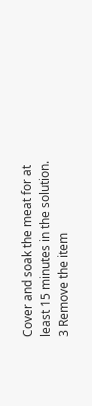Cover and soak the meat for at least 15 minutes in the solution. 3 Remove the item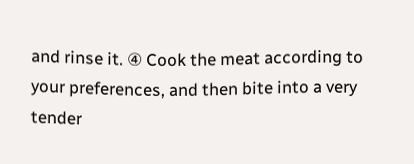and rinse it. ④ Cook the meat according to your preferences, and then bite into a very tender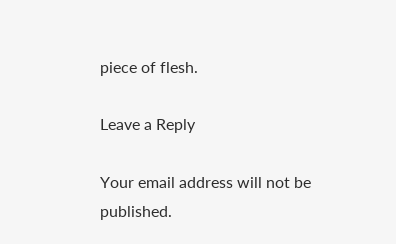piece of flesh.

Leave a Reply

Your email address will not be published.